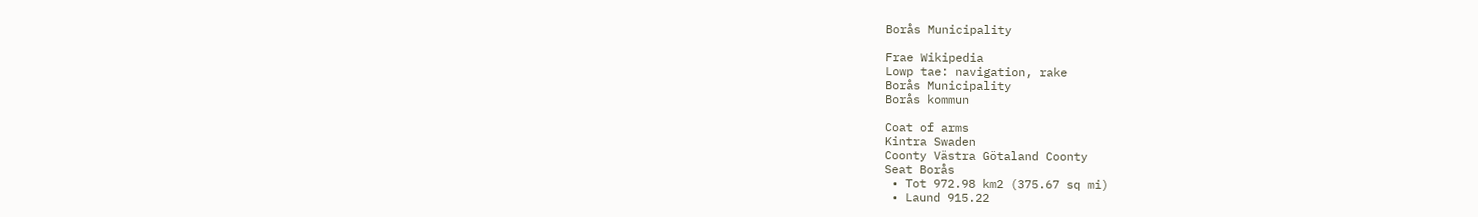Borås Municipality

Frae Wikipedia
Lowp tae: navigation, rake
Borås Municipality
Borås kommun

Coat of arms
Kintra Swaden
Coonty Västra Götaland Coonty
Seat Borås
 • Tot 972.98 km2 (375.67 sq mi)
 • Laund 915.22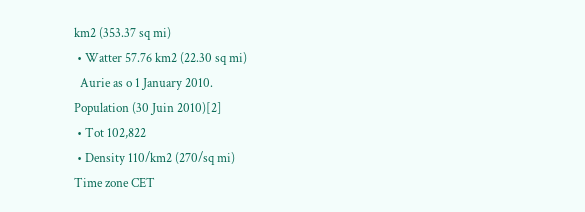km2 (353.37 sq mi)
 • Watter 57.76 km2 (22.30 sq mi)
  Aurie as o 1 January 2010.
Population (30 Juin 2010)[2]
 • Tot 102,822
 • Density 110/km2 (270/sq mi)
Time zone CET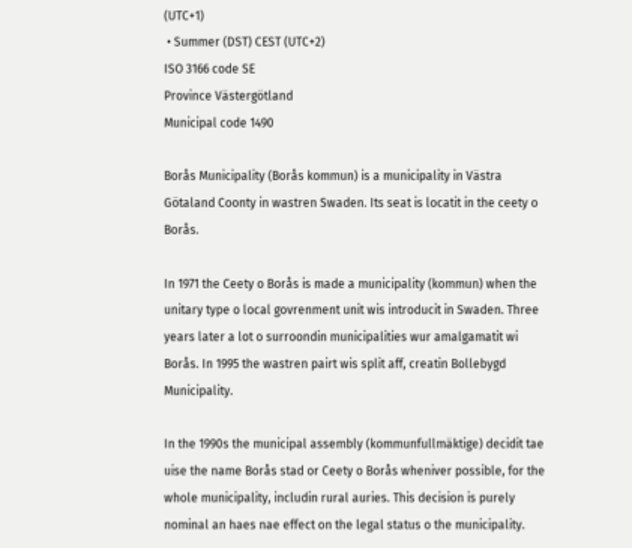(UTC+1)
 • Summer (DST) CEST (UTC+2)
ISO 3166 code SE
Province Västergötland
Municipal code 1490

Borås Municipality (Borås kommun) is a municipality in Västra Götaland Coonty in wastren Swaden. Its seat is locatit in the ceety o Borås.

In 1971 the Ceety o Borås is made a municipality (kommun) when the unitary type o local govrenment unit wis introducit in Swaden. Three years later a lot o surroondin municipalities wur amalgamatit wi Borås. In 1995 the wastren pairt wis split aff, creatin Bollebygd Municipality.

In the 1990s the municipal assembly (kommunfullmäktige) decidit tae uise the name Borås stad or Ceety o Borås wheniver possible, for the whole municipality, includin rural auries. This decision is purely nominal an haes nae effect on the legal status o the municipality.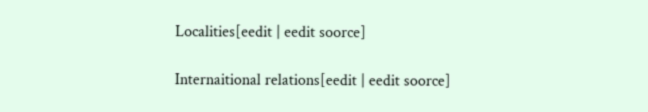Localities[eedit | eedit soorce]

Internaitional relations[eedit | eedit soorce]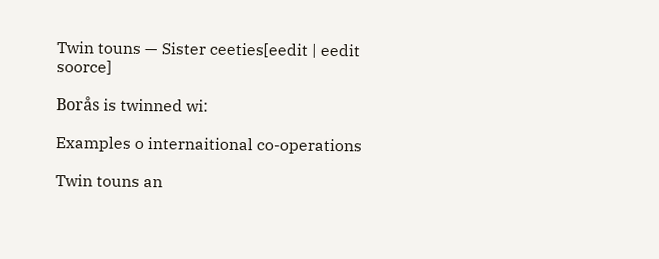Twin touns — Sister ceeties[eedit | eedit soorce]

Borås is twinned wi:

Examples o internaitional co-operations

Twin touns an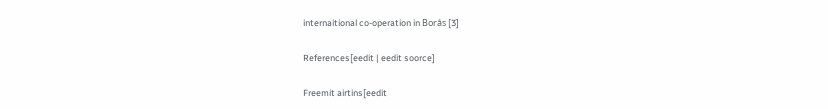internaitional co-operation in Borås [3]

References[eedit | eedit soorce]

Freemit airtins[eedit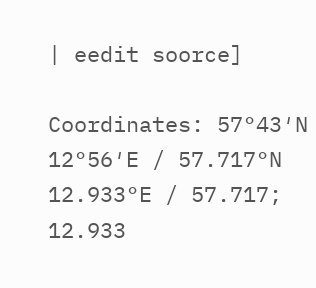| eedit soorce]

Coordinates: 57°43′N 12°56′E / 57.717°N 12.933°E / 57.717; 12.933